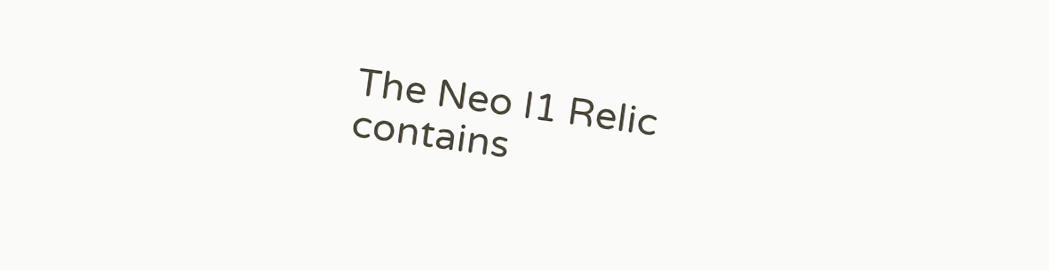The Neo I1 Relic contains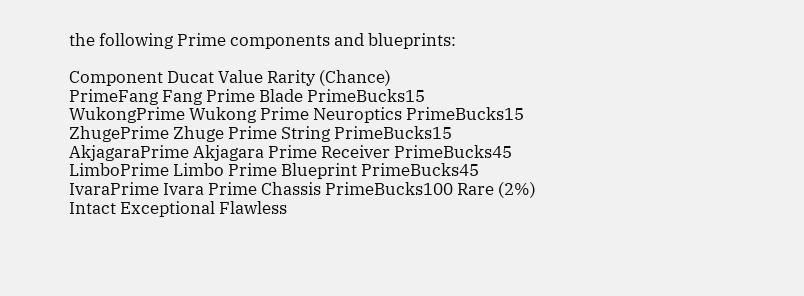the following Prime components and blueprints:

Component Ducat Value Rarity (Chance)
PrimeFang Fang Prime Blade PrimeBucks15
WukongPrime Wukong Prime Neuroptics PrimeBucks15
ZhugePrime Zhuge Prime String PrimeBucks15
AkjagaraPrime Akjagara Prime Receiver PrimeBucks45
LimboPrime Limbo Prime Blueprint PrimeBucks45
IvaraPrime Ivara Prime Chassis PrimeBucks100 Rare (2%)
Intact Exceptional Flawless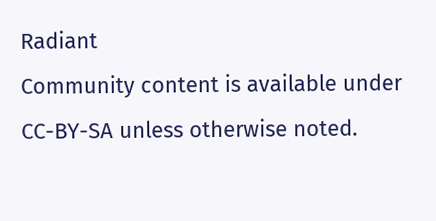Radiant
Community content is available under CC-BY-SA unless otherwise noted.